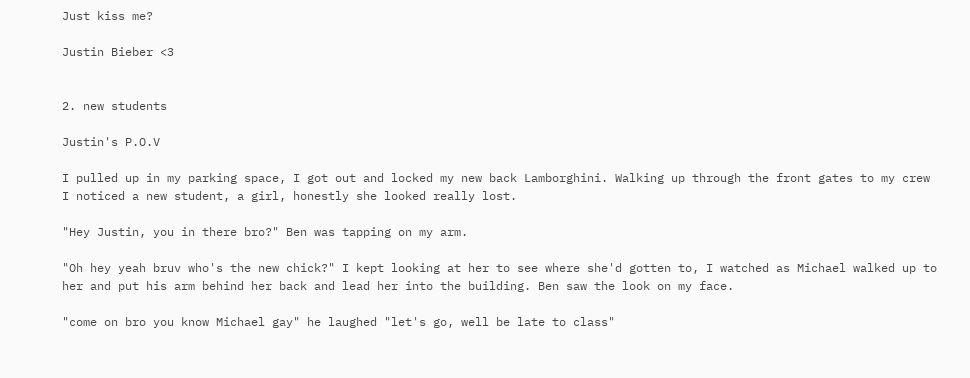Just kiss me?

Justin Bieber <3


2. new students

Justin's P.O.V

I pulled up in my parking space, I got out and locked my new back Lamborghini. Walking up through the front gates to my crew I noticed a new student, a girl, honestly she looked really lost.

"Hey Justin, you in there bro?" Ben was tapping on my arm.

"Oh hey yeah bruv who's the new chick?" I kept looking at her to see where she'd gotten to, I watched as Michael walked up to her and put his arm behind her back and lead her into the building. Ben saw the look on my face.

"come on bro you know Michael gay" he laughed "let's go, well be late to class"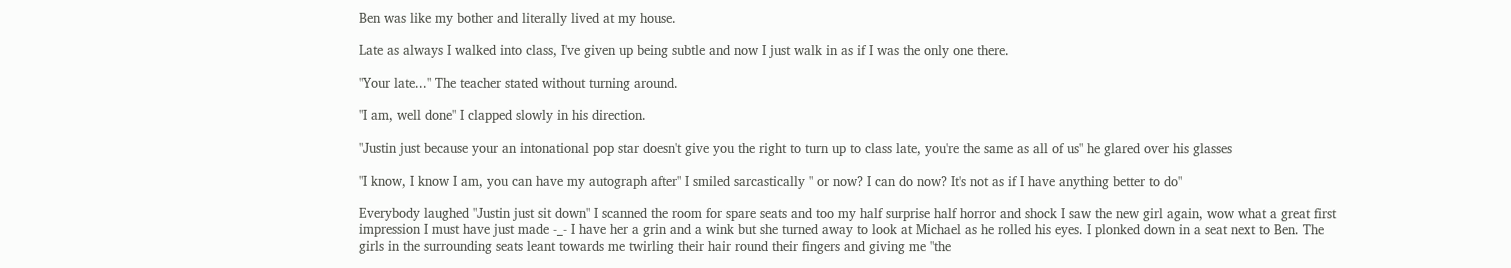Ben was like my bother and literally lived at my house.

Late as always I walked into class, I've given up being subtle and now I just walk in as if I was the only one there.

"Your late..." The teacher stated without turning around.

"I am, well done" I clapped slowly in his direction.

"Justin just because your an intonational pop star doesn't give you the right to turn up to class late, you're the same as all of us" he glared over his glasses

"I know, I know I am, you can have my autograph after" I smiled sarcastically " or now? I can do now? It's not as if I have anything better to do"

Everybody laughed "Justin just sit down" I scanned the room for spare seats and too my half surprise half horror and shock I saw the new girl again, wow what a great first impression I must have just made -_- I have her a grin and a wink but she turned away to look at Michael as he rolled his eyes. I plonked down in a seat next to Ben. The girls in the surrounding seats leant towards me twirling their hair round their fingers and giving me "the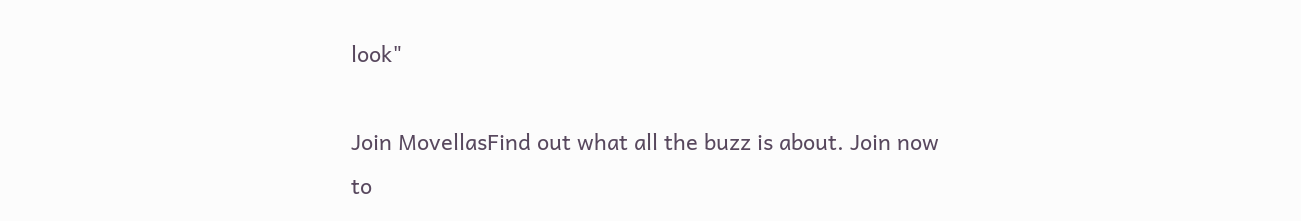look"

Join MovellasFind out what all the buzz is about. Join now to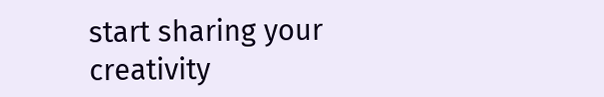start sharing your creativity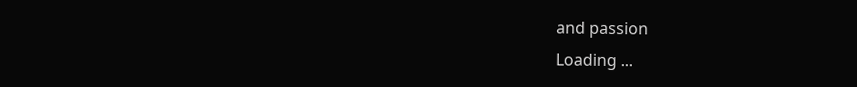and passion
Loading ...